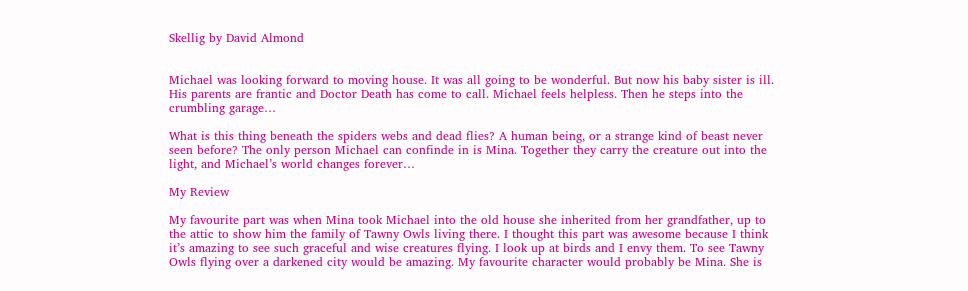Skellig by David Almond


Michael was looking forward to moving house. It was all going to be wonderful. But now his baby sister is ill. His parents are frantic and Doctor Death has come to call. Michael feels helpless. Then he steps into the crumbling garage…

What is this thing beneath the spiders webs and dead flies? A human being, or a strange kind of beast never seen before? The only person Michael can confinde in is Mina. Together they carry the creature out into the light, and Michael’s world changes forever…

My Review

My favourite part was when Mina took Michael into the old house she inherited from her grandfather, up to the attic to show him the family of Tawny Owls living there. I thought this part was awesome because I think it’s amazing to see such graceful and wise creatures flying. I look up at birds and I envy them. To see Tawny Owls flying over a darkened city would be amazing. My favourite character would probably be Mina. She is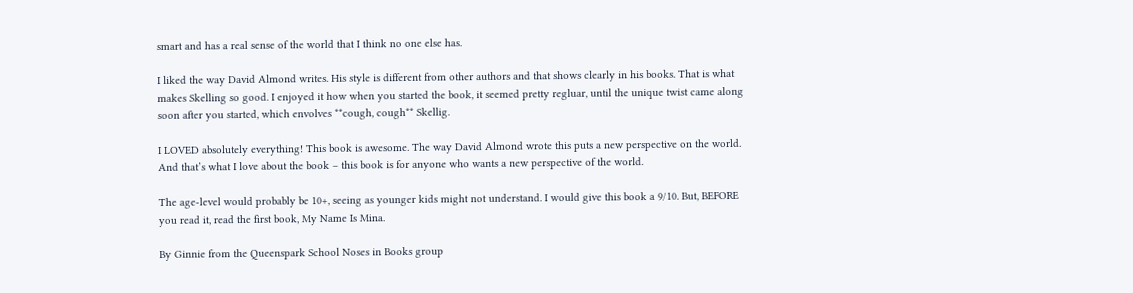smart and has a real sense of the world that I think no one else has.

I liked the way David Almond writes. His style is different from other authors and that shows clearly in his books. That is what makes Skelling so good. I enjoyed it how when you started the book, it seemed pretty regluar, until the unique twist came along soon after you started, which envolves **cough, cough** Skellig.

I LOVED absolutely everything! This book is awesome. The way David Almond wrote this puts a new perspective on the world. And that’s what I love about the book – this book is for anyone who wants a new perspective of the world.

The age-level would probably be 10+, seeing as younger kids might not understand. I would give this book a 9/10. But, BEFORE you read it, read the first book, My Name Is Mina.

By Ginnie from the Queenspark School Noses in Books group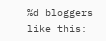%d bloggers like this: